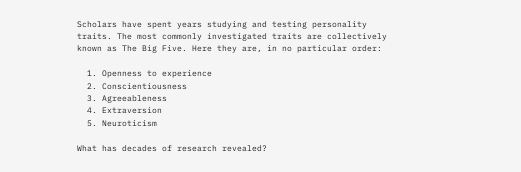Scholars have spent years studying and testing personality traits. The most commonly investigated traits are collectively known as The Big Five. Here they are, in no particular order:

  1. Openness to experience
  2. Conscientiousness
  3. Agreeableness
  4. Extraversion
  5. Neuroticism

What has decades of research revealed?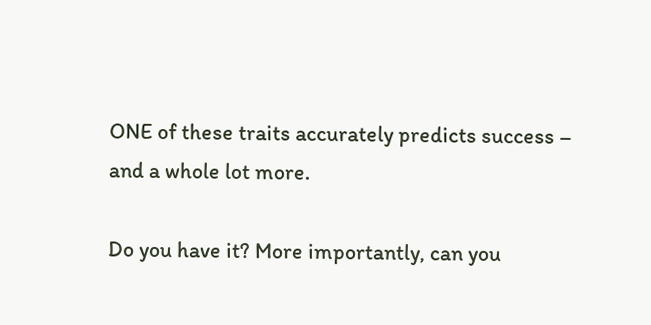ONE of these traits accurately predicts success – and a whole lot more.

Do you have it? More importantly, can you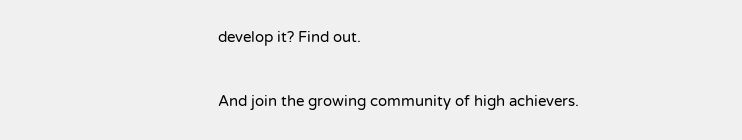develop it? Find out.


And join the growing community of high achievers.